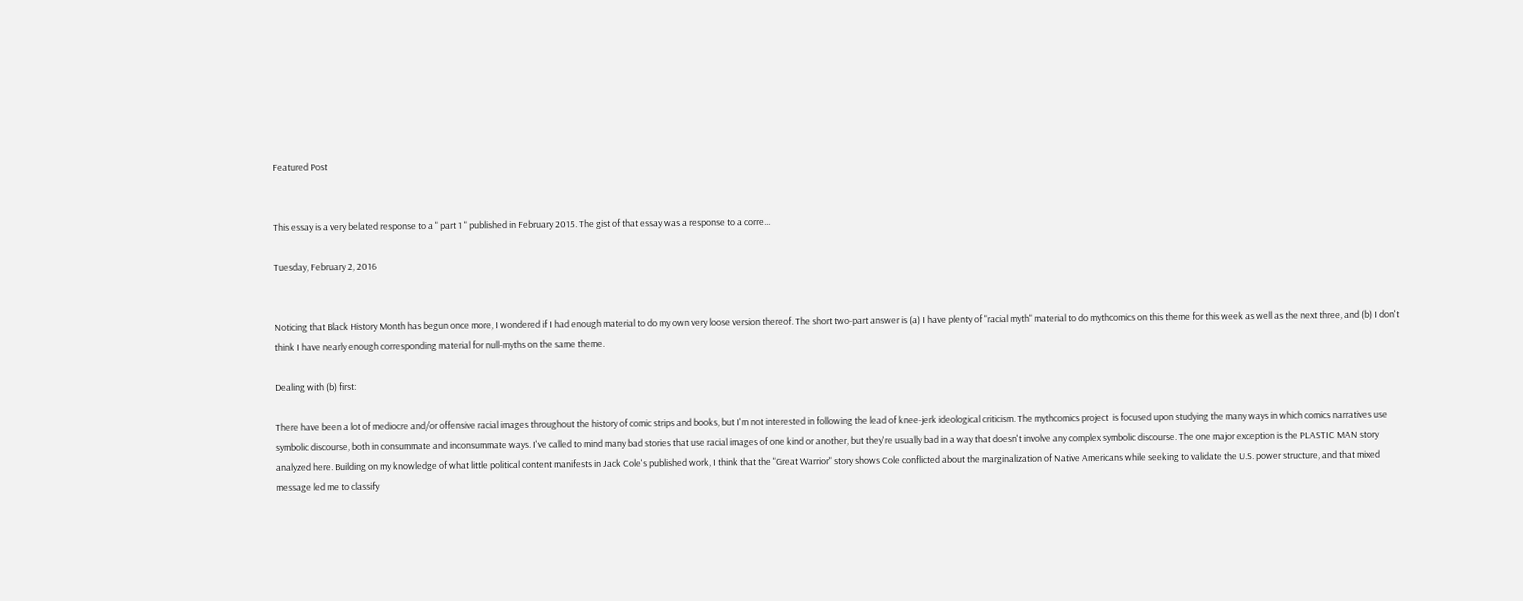Featured Post


This essay is a very belated response to a " part 1 " published in February 2015. The gist of that essay was a response to a corre...

Tuesday, February 2, 2016


Noticing that Black History Month has begun once more, I wondered if I had enough material to do my own very loose version thereof. The short two-part answer is (a) I have plenty of "racial myth" material to do mythcomics on this theme for this week as well as the next three, and (b) I don't think I have nearly enough corresponding material for null-myths on the same theme.

Dealing with (b) first:

There have been a lot of mediocre and/or offensive racial images throughout the history of comic strips and books, but I'm not interested in following the lead of knee-jerk ideological criticism. The mythcomics project  is focused upon studying the many ways in which comics narratives use symbolic discourse, both in consummate and inconsummate ways. I've called to mind many bad stories that use racial images of one kind or another, but they're usually bad in a way that doesn't involve any complex symbolic discourse. The one major exception is the PLASTIC MAN story analyzed here. Building on my knowledge of what little political content manifests in Jack Cole's published work, I think that the "Great Warrior" story shows Cole conflicted about the marginalization of Native Americans while seeking to validate the U.S. power structure, and that mixed message led me to classify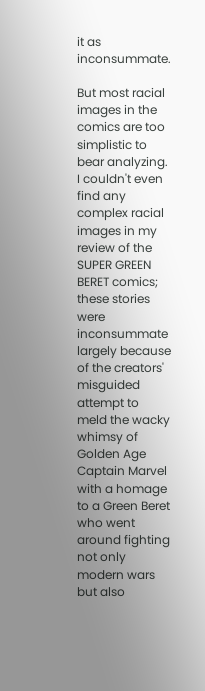it as inconsummate.

But most racial images in the comics are too simplistic to bear analyzing. I couldn't even find any complex racial images in my review of the SUPER GREEN BERET comics; these stories were inconsummate largely because of the creators' misguided attempt to meld the wacky whimsy of Golden Age Captain Marvel with a homage to a Green Beret who went around fighting not only modern wars but also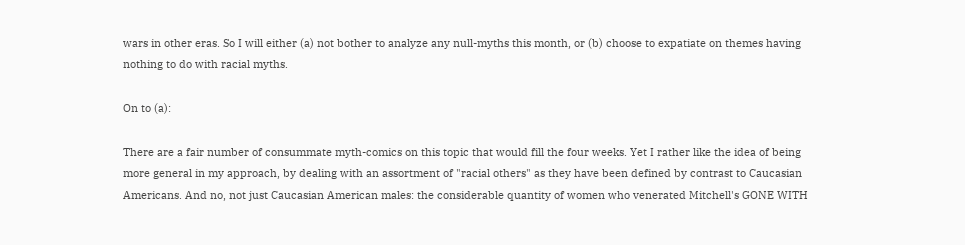wars in other eras. So I will either (a) not bother to analyze any null-myths this month, or (b) choose to expatiate on themes having nothing to do with racial myths.

On to (a):

There are a fair number of consummate myth-comics on this topic that would fill the four weeks. Yet I rather like the idea of being more general in my approach, by dealing with an assortment of "racial others" as they have been defined by contrast to Caucasian Americans. And no, not just Caucasian American males: the considerable quantity of women who venerated Mitchell's GONE WITH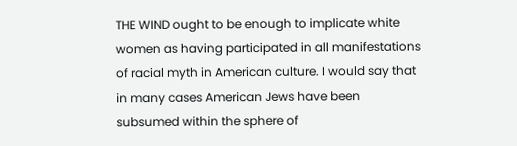THE WIND ought to be enough to implicate white women as having participated in all manifestations of racial myth in American culture. I would say that in many cases American Jews have been subsumed within the sphere of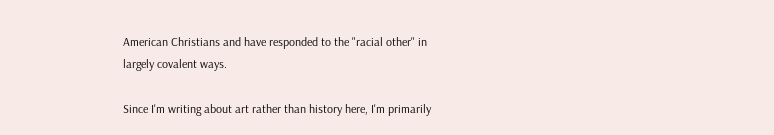American Christians and have responded to the "racial other" in largely covalent ways.

Since I'm writing about art rather than history here, I'm primarily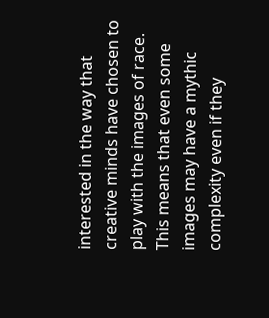interested in the way that creative minds have chosen to play with the images of race. This means that even some images may have a mythic complexity even if they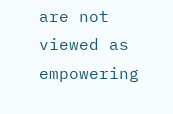are not viewed as empowering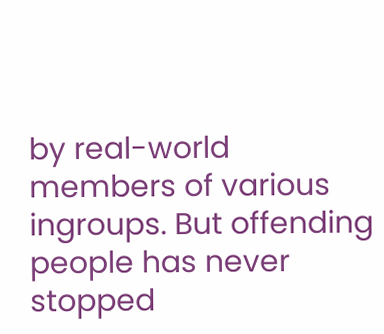by real-world members of various ingroups. But offending people has never stopped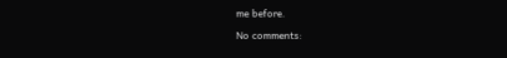me before.

No comments: